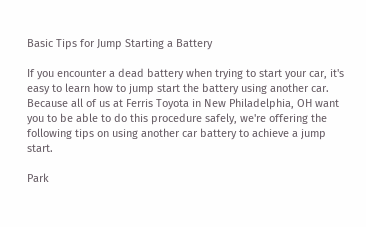Basic Tips for Jump Starting a Battery

If you encounter a dead battery when trying to start your car, it's easy to learn how to jump start the battery using another car. Because all of us at Ferris Toyota in New Philadelphia, OH want you to be able to do this procedure safely, we're offering the following tips on using another car battery to achieve a jump start.

Park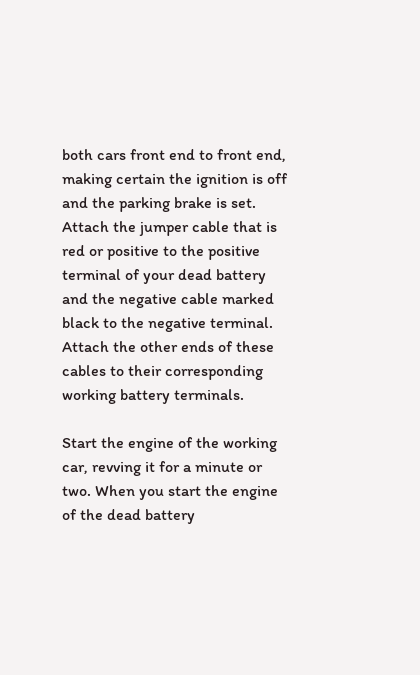both cars front end to front end, making certain the ignition is off and the parking brake is set. Attach the jumper cable that is red or positive to the positive terminal of your dead battery and the negative cable marked black to the negative terminal. Attach the other ends of these cables to their corresponding working battery terminals.

Start the engine of the working car, revving it for a minute or two. When you start the engine of the dead battery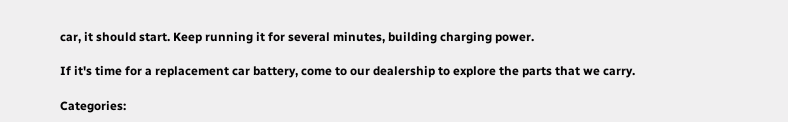car, it should start. Keep running it for several minutes, building charging power.

If it's time for a replacement car battery, come to our dealership to explore the parts that we carry.

Categories: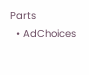Parts
  • AdChoices